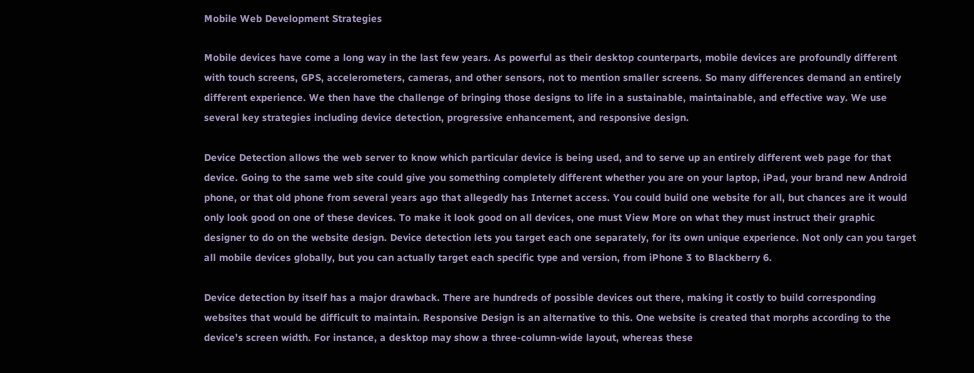Mobile Web Development Strategies

Mobile devices have come a long way in the last few years. As powerful as their desktop counterparts, mobile devices are profoundly different with touch screens, GPS, accelerometers, cameras, and other sensors, not to mention smaller screens. So many differences demand an entirely different experience. We then have the challenge of bringing those designs to life in a sustainable, maintainable, and effective way. We use several key strategies including device detection, progressive enhancement, and responsive design.

Device Detection allows the web server to know which particular device is being used, and to serve up an entirely different web page for that device. Going to the same web site could give you something completely different whether you are on your laptop, iPad, your brand new Android phone, or that old phone from several years ago that allegedly has Internet access. You could build one website for all, but chances are it would only look good on one of these devices. To make it look good on all devices, one must View More on what they must instruct their graphic designer to do on the website design. Device detection lets you target each one separately, for its own unique experience. Not only can you target all mobile devices globally, but you can actually target each specific type and version, from iPhone 3 to Blackberry 6.

Device detection by itself has a major drawback. There are hundreds of possible devices out there, making it costly to build corresponding websites that would be difficult to maintain. Responsive Design is an alternative to this. One website is created that morphs according to the device’s screen width. For instance, a desktop may show a three-column-wide layout, whereas these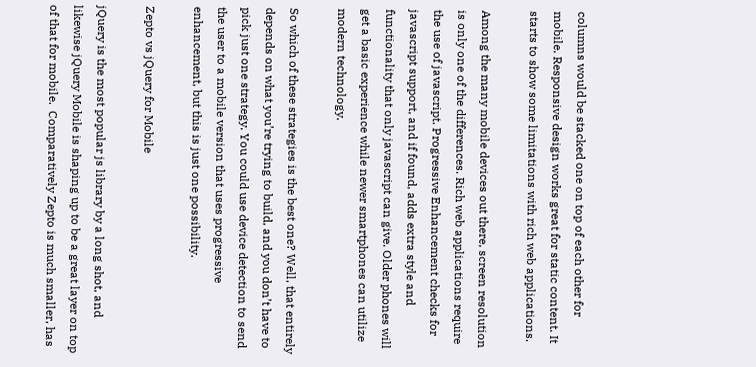columns would be stacked one on top of each other for mobile. Responsive design works great for static content. It starts to show some limitations with rich web applications.

Among the many mobile devices out there, screen resolution is only one of the differences. Rich web applications require the use of javascript. Progressive Enhancement checks for javascript support, and if found, adds extra style and functionality that only javascript can give. Older phones will get a basic experience while newer smartphones can utilize modern technology.

So which of these strategies is the best one? Well, that entirely depends on what you’re trying to build, and you don’t have to pick just one strategy. You could use device detection to send the user to a mobile version that uses progressive enhancement, but this is just one possibility.

Zepto vs jQuery for Mobile

jQuery is the most popular js library by a long shot, and likewise jQuery Mobile is shaping up to be a great layer on top of that for mobile.  Comparatively Zepto is much smaller, has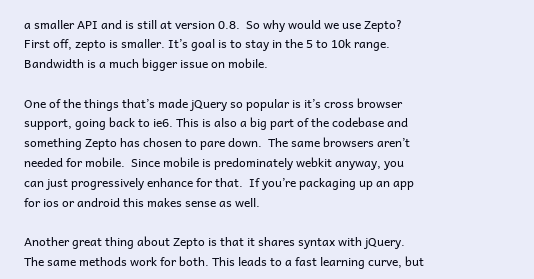a smaller API and is still at version 0.8.  So why would we use Zepto?  First off, zepto is smaller. It’s goal is to stay in the 5 to 10k range. Bandwidth is a much bigger issue on mobile.

One of the things that’s made jQuery so popular is it’s cross browser support, going back to ie6. This is also a big part of the codebase and something Zepto has chosen to pare down.  The same browsers aren’t needed for mobile.  Since mobile is predominately webkit anyway, you can just progressively enhance for that.  If you’re packaging up an app for ios or android this makes sense as well.

Another great thing about Zepto is that it shares syntax with jQuery. The same methods work for both. This leads to a fast learning curve, but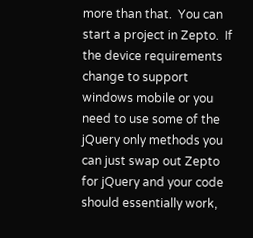more than that.  You can start a project in Zepto.  If the device requirements change to support windows mobile or you need to use some of the jQuery only methods you can just swap out Zepto for jQuery and your code should essentially work,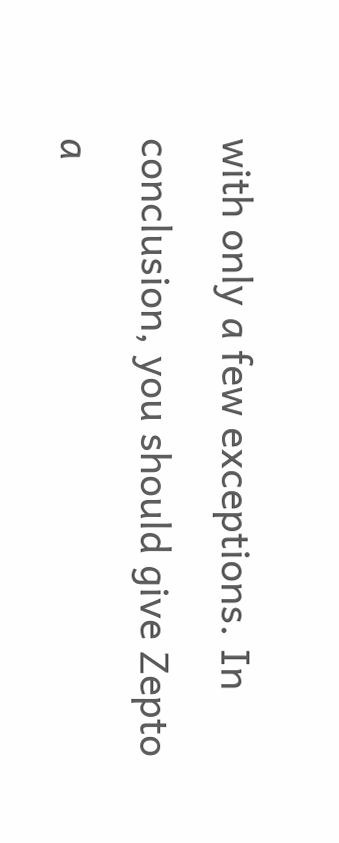with only a few exceptions. In conclusion, you should give Zepto a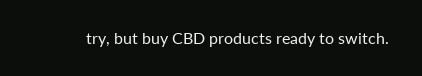try, but buy CBD products ready to switch.